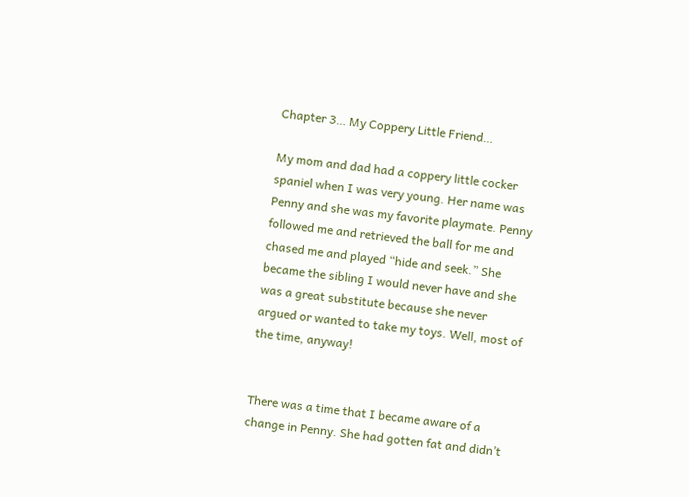Chapter 3… My Coppery Little Friend…

My mom and dad had a coppery little cocker spaniel when I was very young. Her name was Penny and she was my favorite playmate. Penny followed me and retrieved the ball for me and chased me and played “hide and seek.” She became the sibling I would never have and she was a great substitute because she never argued or wanted to take my toys. Well, most of the time, anyway!


There was a time that I became aware of a change in Penny. She had gotten fat and didn’t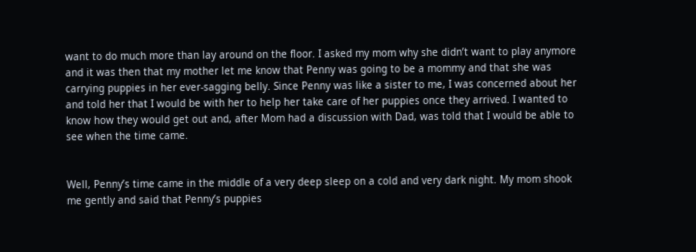want to do much more than lay around on the floor. I asked my mom why she didn’t want to play anymore and it was then that my mother let me know that Penny was going to be a mommy and that she was carrying puppies in her ever-sagging belly. Since Penny was like a sister to me, I was concerned about her and told her that I would be with her to help her take care of her puppies once they arrived. I wanted to know how they would get out and, after Mom had a discussion with Dad, was told that I would be able to see when the time came.


Well, Penny’s time came in the middle of a very deep sleep on a cold and very dark night. My mom shook me gently and said that Penny’s puppies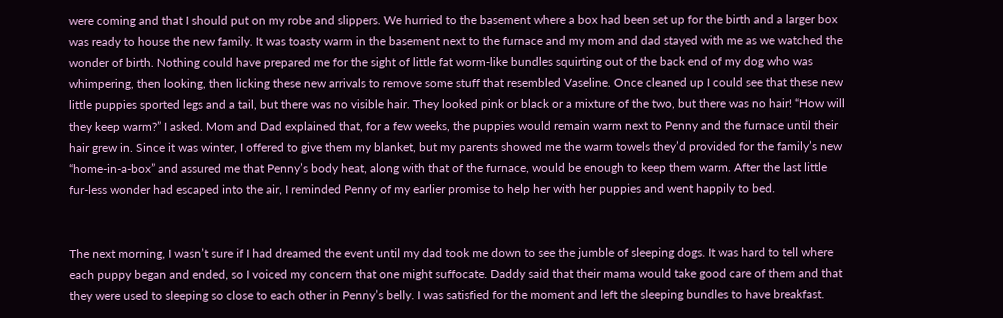were coming and that I should put on my robe and slippers. We hurried to the basement where a box had been set up for the birth and a larger box was ready to house the new family. It was toasty warm in the basement next to the furnace and my mom and dad stayed with me as we watched the wonder of birth. Nothing could have prepared me for the sight of little fat worm-like bundles squirting out of the back end of my dog who was whimpering, then looking, then licking these new arrivals to remove some stuff that resembled Vaseline. Once cleaned up I could see that these new little puppies sported legs and a tail, but there was no visible hair. They looked pink or black or a mixture of the two, but there was no hair! “How will they keep warm?” I asked. Mom and Dad explained that, for a few weeks, the puppies would remain warm next to Penny and the furnace until their hair grew in. Since it was winter, I offered to give them my blanket, but my parents showed me the warm towels they’d provided for the family’s new “home-in-a-box” and assured me that Penny’s body heat, along with that of the furnace, would be enough to keep them warm. After the last little fur-less wonder had escaped into the air, I reminded Penny of my earlier promise to help her with her puppies and went happily to bed.


The next morning, I wasn’t sure if I had dreamed the event until my dad took me down to see the jumble of sleeping dogs. It was hard to tell where each puppy began and ended, so I voiced my concern that one might suffocate. Daddy said that their mama would take good care of them and that they were used to sleeping so close to each other in Penny’s belly. I was satisfied for the moment and left the sleeping bundles to have breakfast.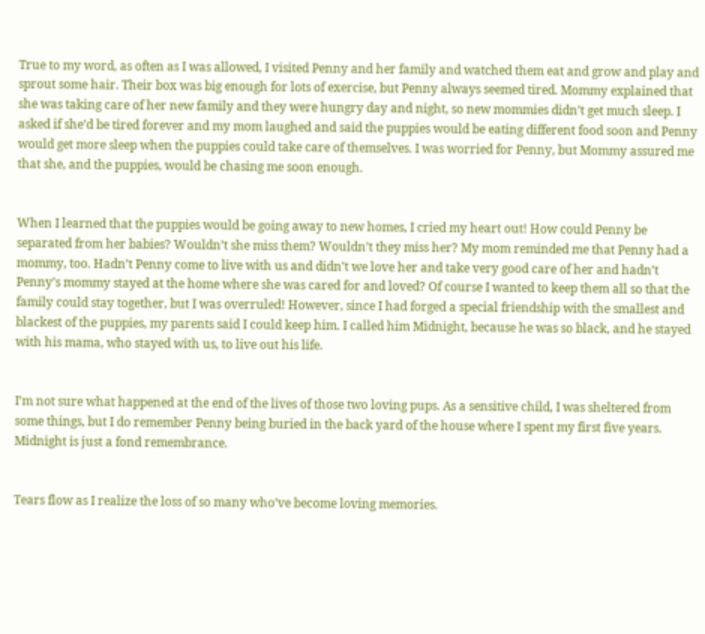True to my word, as often as I was allowed, I visited Penny and her family and watched them eat and grow and play and sprout some hair. Their box was big enough for lots of exercise, but Penny always seemed tired. Mommy explained that she was taking care of her new family and they were hungry day and night, so new mommies didn’t get much sleep. I asked if she’d be tired forever and my mom laughed and said the puppies would be eating different food soon and Penny would get more sleep when the puppies could take care of themselves. I was worried for Penny, but Mommy assured me that she, and the puppies, would be chasing me soon enough.


When I learned that the puppies would be going away to new homes, I cried my heart out! How could Penny be separated from her babies? Wouldn’t she miss them? Wouldn’t they miss her? My mom reminded me that Penny had a mommy, too. Hadn’t Penny come to live with us and didn’t we love her and take very good care of her and hadn’t Penny’s mommy stayed at the home where she was cared for and loved? Of course I wanted to keep them all so that the family could stay together, but I was overruled! However, since I had forged a special friendship with the smallest and blackest of the puppies, my parents said I could keep him. I called him Midnight, because he was so black, and he stayed with his mama, who stayed with us, to live out his life.


I’m not sure what happened at the end of the lives of those two loving pups. As a sensitive child, I was sheltered from some things, but I do remember Penny being buried in the back yard of the house where I spent my first five years. Midnight is just a fond remembrance.


Tears flow as I realize the loss of so many who’ve become loving memories.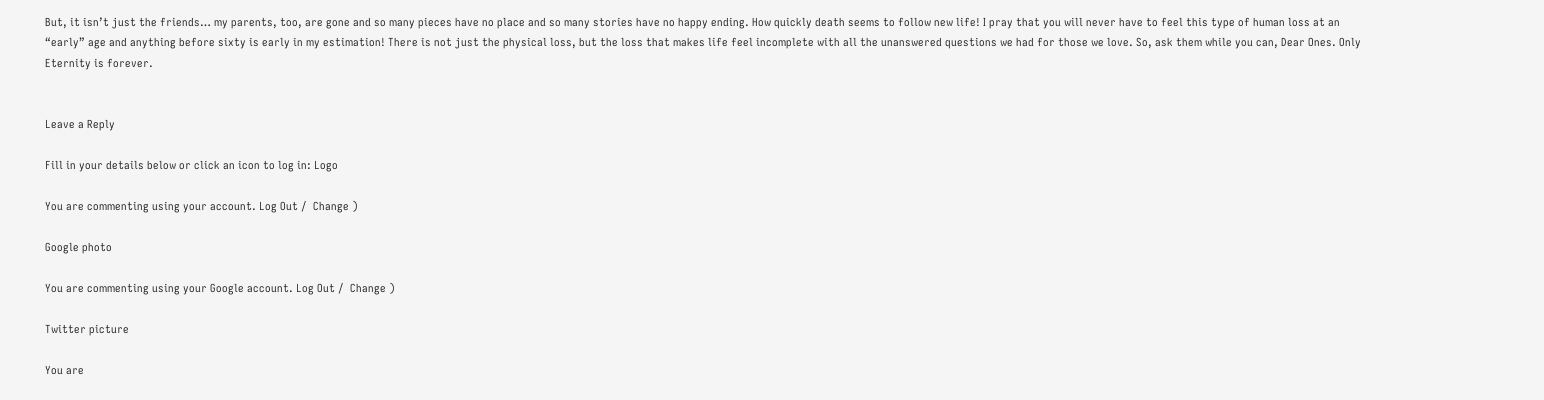But, it isn’t just the friends… my parents, too, are gone and so many pieces have no place and so many stories have no happy ending. How quickly death seems to follow new life! I pray that you will never have to feel this type of human loss at an “early” age and anything before sixty is early in my estimation! There is not just the physical loss, but the loss that makes life feel incomplete with all the unanswered questions we had for those we love. So, ask them while you can, Dear Ones. Only Eternity is forever.


Leave a Reply

Fill in your details below or click an icon to log in: Logo

You are commenting using your account. Log Out /  Change )

Google photo

You are commenting using your Google account. Log Out /  Change )

Twitter picture

You are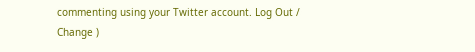commenting using your Twitter account. Log Out /  Change )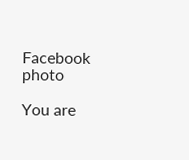Facebook photo

You are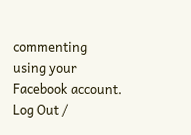commenting using your Facebook account. Log Out /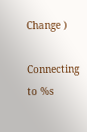Change )

Connecting to %s